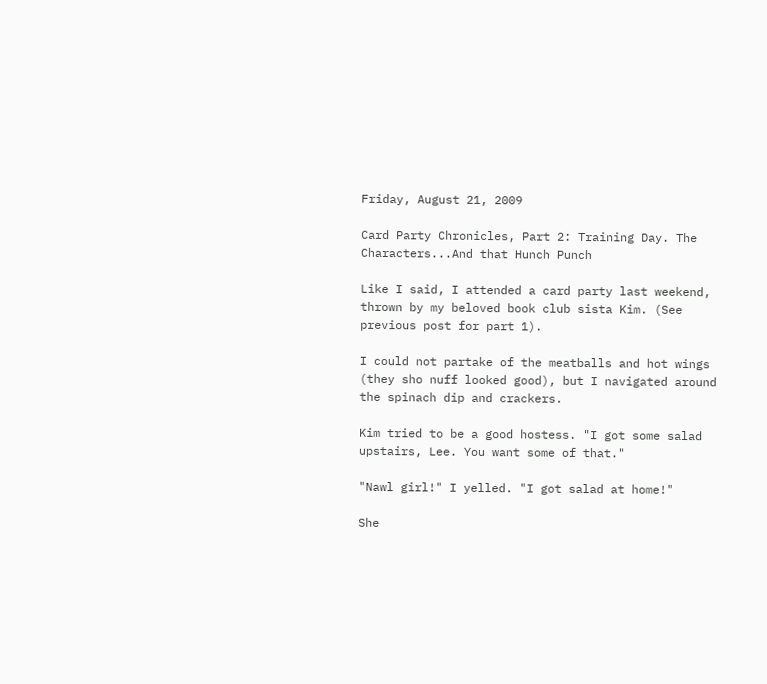Friday, August 21, 2009

Card Party Chronicles, Part 2: Training Day. The Characters...And that Hunch Punch

Like I said, I attended a card party last weekend, thrown by my beloved book club sista Kim. (See previous post for part 1).

I could not partake of the meatballs and hot wings (they sho nuff looked good), but I navigated around the spinach dip and crackers.

Kim tried to be a good hostess. "I got some salad upstairs, Lee. You want some of that."

"Nawl girl!" I yelled. "I got salad at home!"

She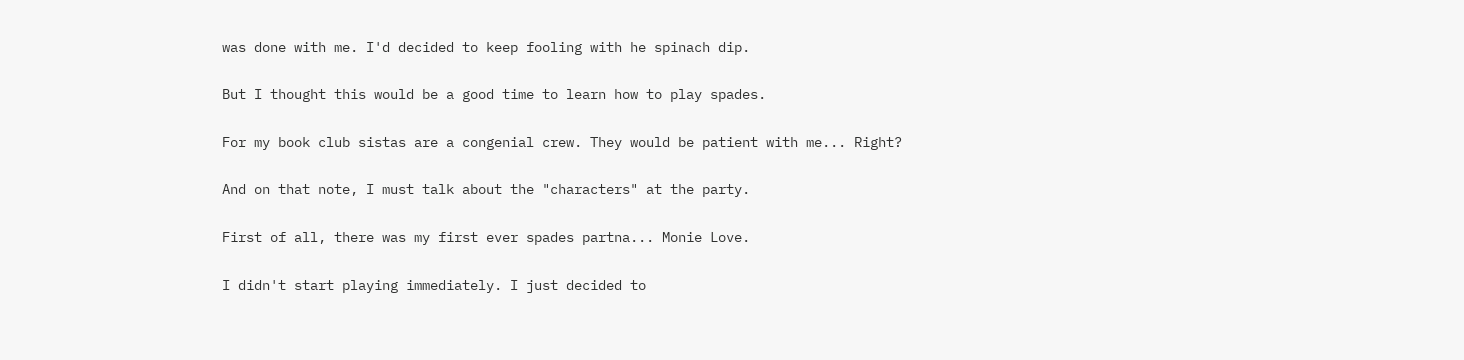was done with me. I'd decided to keep fooling with he spinach dip.

But I thought this would be a good time to learn how to play spades.

For my book club sistas are a congenial crew. They would be patient with me... Right?

And on that note, I must talk about the "characters" at the party.

First of all, there was my first ever spades partna... Monie Love.

I didn't start playing immediately. I just decided to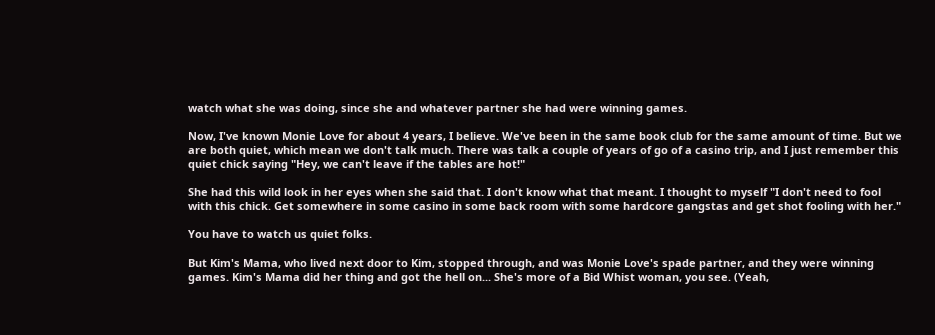watch what she was doing, since she and whatever partner she had were winning games.

Now, I've known Monie Love for about 4 years, I believe. We've been in the same book club for the same amount of time. But we are both quiet, which mean we don't talk much. There was talk a couple of years of go of a casino trip, and I just remember this quiet chick saying "Hey, we can't leave if the tables are hot!"

She had this wild look in her eyes when she said that. I don't know what that meant. I thought to myself "I don't need to fool with this chick. Get somewhere in some casino in some back room with some hardcore gangstas and get shot fooling with her."

You have to watch us quiet folks.

But Kim's Mama, who lived next door to Kim, stopped through, and was Monie Love's spade partner, and they were winning games. Kim's Mama did her thing and got the hell on... She's more of a Bid Whist woman, you see. (Yeah,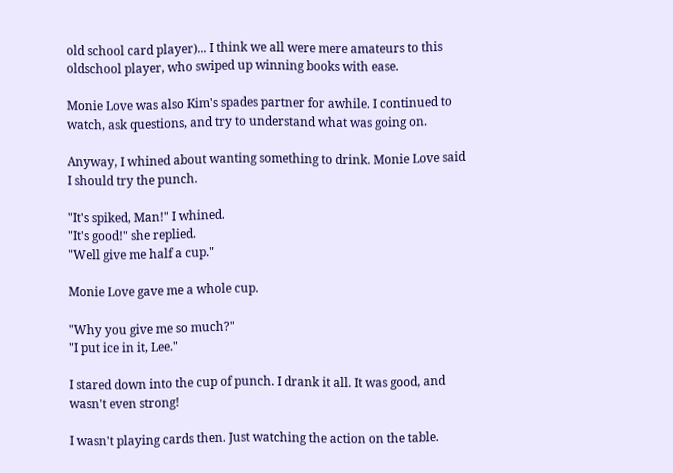old school card player)... I think we all were mere amateurs to this oldschool player, who swiped up winning books with ease.

Monie Love was also Kim's spades partner for awhile. I continued to watch, ask questions, and try to understand what was going on.

Anyway, I whined about wanting something to drink. Monie Love said I should try the punch.

"It's spiked, Man!" I whined.
"It's good!" she replied.
"Well give me half a cup."

Monie Love gave me a whole cup.

"Why you give me so much?"
"I put ice in it, Lee."

I stared down into the cup of punch. I drank it all. It was good, and wasn't even strong!

I wasn't playing cards then. Just watching the action on the table.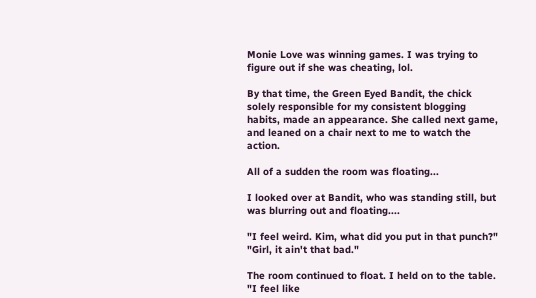Monie Love was winning games. I was trying to figure out if she was cheating, lol.

By that time, the Green Eyed Bandit, the chick solely responsible for my consistent blogging habits, made an appearance. She called next game, and leaned on a chair next to me to watch the action.

All of a sudden the room was floating...

I looked over at Bandit, who was standing still, but was blurring out and floating....

"I feel weird. Kim, what did you put in that punch?"
"Girl, it ain't that bad."

The room continued to float. I held on to the table. "I feel like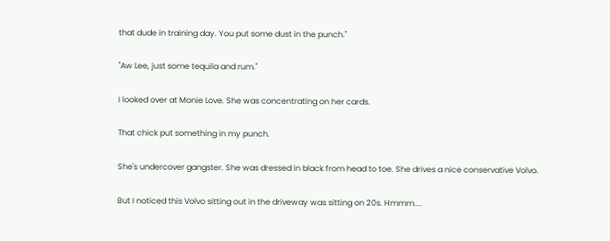that dude in training day. You put some dust in the punch."

"Aw Lee, just some tequila and rum."

I looked over at Monie Love. She was concentrating on her cards.

That chick put something in my punch.

She's undercover gangster. She was dressed in black from head to toe. She drives a nice conservative Volvo.

But I noticed this Volvo sitting out in the driveway was sitting on 20s. Hmmm....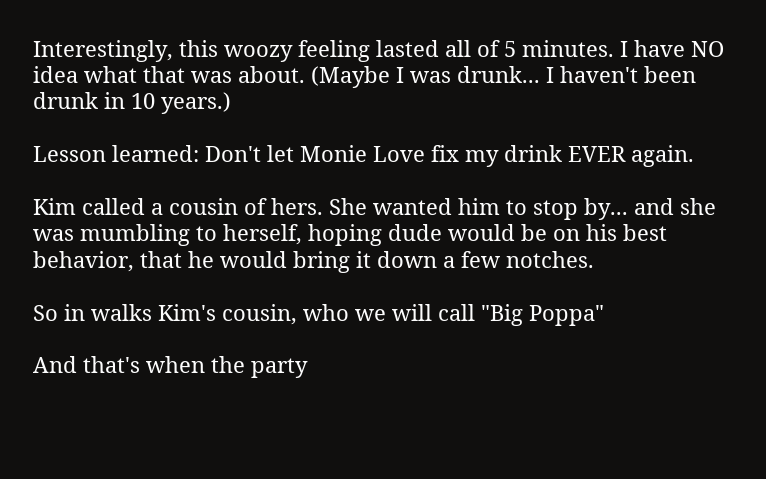Interestingly, this woozy feeling lasted all of 5 minutes. I have NO idea what that was about. (Maybe I was drunk... I haven't been drunk in 10 years.)

Lesson learned: Don't let Monie Love fix my drink EVER again.

Kim called a cousin of hers. She wanted him to stop by... and she was mumbling to herself, hoping dude would be on his best behavior, that he would bring it down a few notches.

So in walks Kim's cousin, who we will call "Big Poppa"

And that's when the party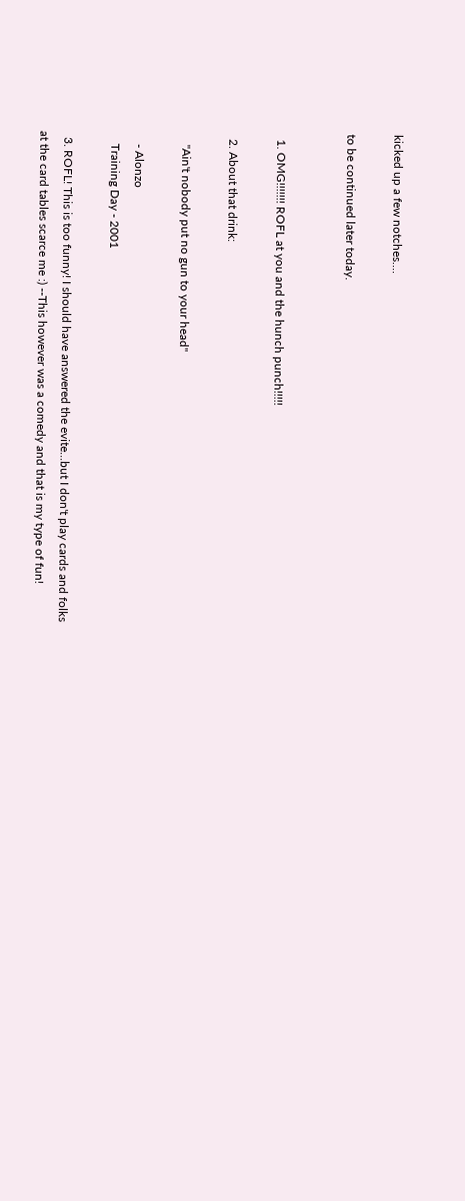kicked up a few notches....

to be continued later today.


  1. OMG!!!!!!! ROFL at you and the hunch punch!!!!!

  2. About that drink:

    "Ain't nobody put no gun to your head"

    - Alonzo
    Training Day - 2001

  3. ROFL! This is too funny! I should have answered the evite...but I don't play cards and folks at the card tables scarce me :) --This however was a comedy and that is my type of fun!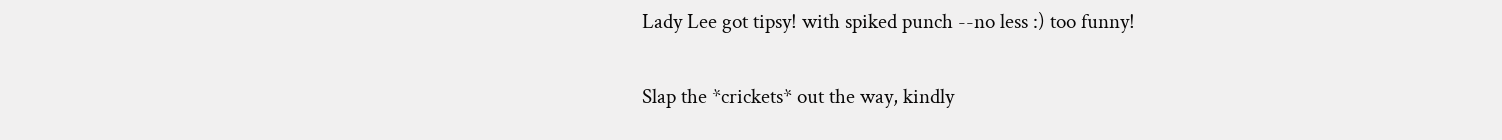Lady Lee got tipsy! with spiked punch --no less :) too funny!


Slap the *crickets* out the way, kindly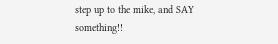step up to the mike, and SAY something!!